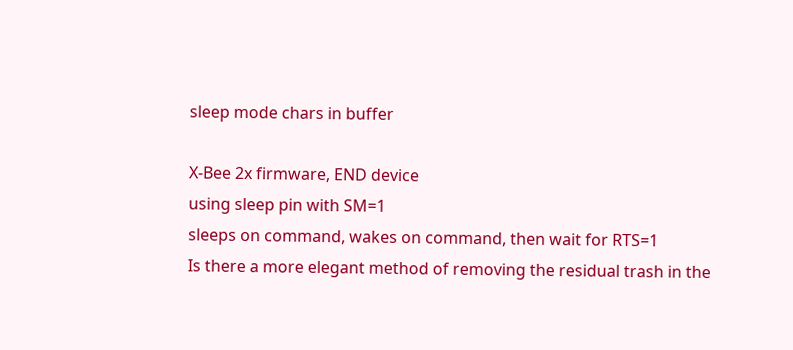sleep mode chars in buffer

X-Bee 2x firmware, END device
using sleep pin with SM=1
sleeps on command, wakes on command, then wait for RTS=1
Is there a more elegant method of removing the residual trash in the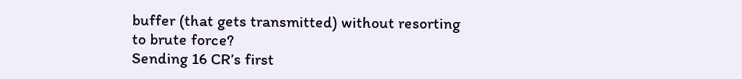buffer (that gets transmitted) without resorting to brute force?
Sending 16 CR’s first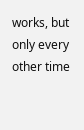works, but only every other time